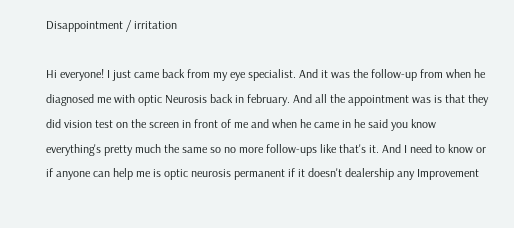Disappointment / irritation

Hi everyone! I just came back from my eye specialist. And it was the follow-up from when he diagnosed me with optic Neurosis back in february. And all the appointment was is that they did vision test on the screen in front of me and when he came in he said you know everything's pretty much the same so no more follow-ups like that's it. And I need to know or if anyone can help me is optic neurosis permanent if it doesn't dealership any Improvement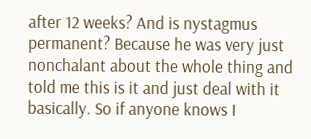after 12 weeks? And is nystagmus permanent? Because he was very just nonchalant about the whole thing and told me this is it and just deal with it basically. So if anyone knows I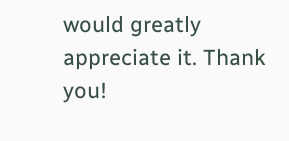would greatly appreciate it. Thank you!